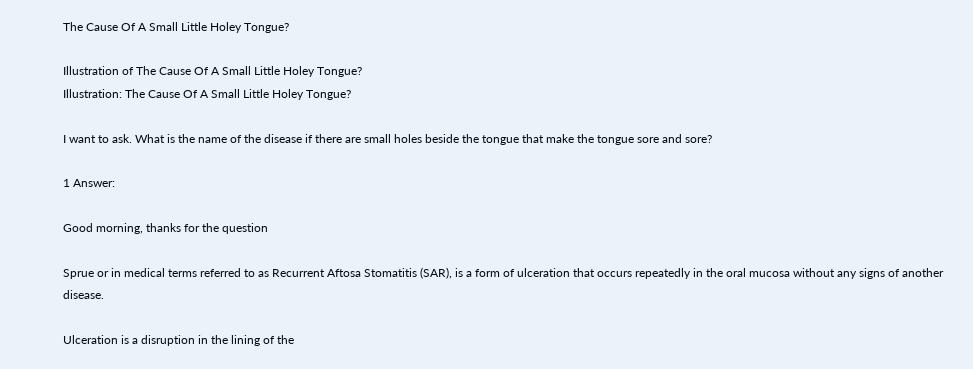The Cause Of A Small Little Holey Tongue?

Illustration of The Cause Of A Small Little Holey Tongue?
Illustration: The Cause Of A Small Little Holey Tongue?

I want to ask. What is the name of the disease if there are small holes beside the tongue that make the tongue sore and sore?

1 Answer:

Good morning, thanks for the question

Sprue or in medical terms referred to as Recurrent Aftosa Stomatitis (SAR), is a form of ulceration that occurs repeatedly in the oral mucosa without any signs of another disease.

Ulceration is a disruption in the lining of the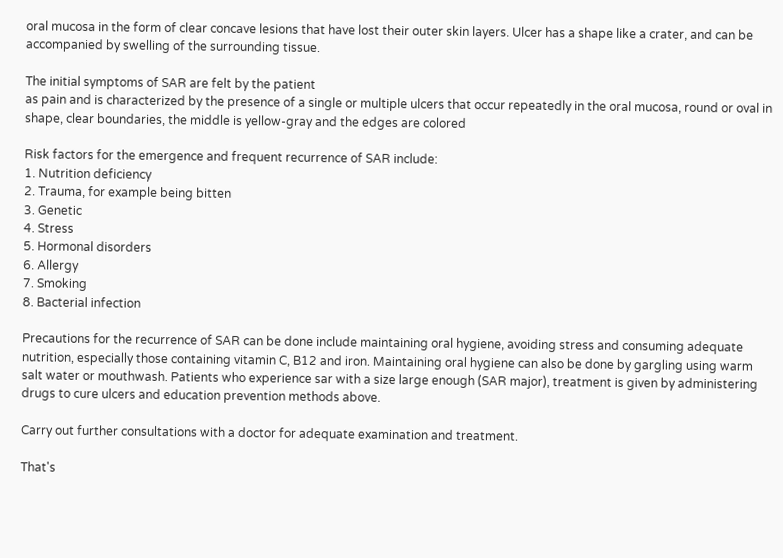oral mucosa in the form of clear concave lesions that have lost their outer skin layers. Ulcer has a shape like a crater, and can be accompanied by swelling of the surrounding tissue.

The initial symptoms of SAR are felt by the patient
as pain and is characterized by the presence of a single or multiple ulcers that occur repeatedly in the oral mucosa, round or oval in shape, clear boundaries, the middle is yellow-gray and the edges are colored

Risk factors for the emergence and frequent recurrence of SAR include:
1. Nutrition deficiency
2. Trauma, for example being bitten
3. Genetic
4. Stress
5. Hormonal disorders
6. Allergy
7. Smoking
8. Bacterial infection

Precautions for the recurrence of SAR can be done include maintaining oral hygiene, avoiding stress and consuming adequate nutrition, especially those containing vitamin C, B12 and iron. Maintaining oral hygiene can also be done by gargling using warm salt water or mouthwash. Patients who experience sar with a size large enough (SAR major), treatment is given by administering drugs to cure ulcers and education prevention methods above.

Carry out further consultations with a doctor for adequate examination and treatment.

That's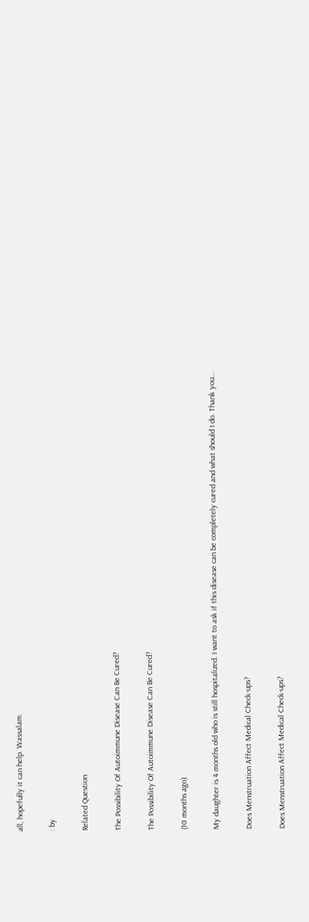all, hopefully it can help. Wassalam.

: by

Related Question

The Possibility Of Autoimmune Disease Can Be Cured?

The Possibility Of Autoimmune Disease Can Be Cured?

(10 months ago)

My daughter is 4 months old who is still hospitalized. I want to ask if this disease can be completely cured and what should I do. Thank you...

Does Menstruation Affect Medical Check-ups?

Does Menstruation Affect Medical Check-ups?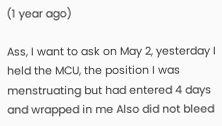(1 year ago)

Ass, I want to ask on May 2, yesterday I held the MCU, the position I was menstruating but had entered 4 days and wrapped in me Also did not bleed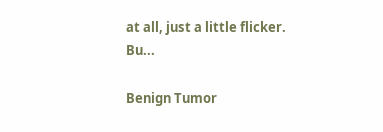at all, just a little flicker. Bu...

Benign Tumor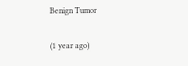Benign Tumor

(1 year ago)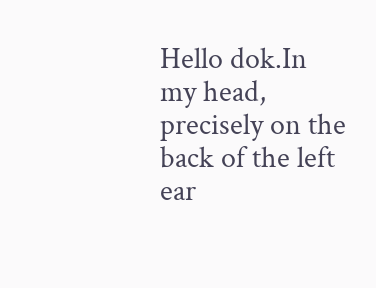Hello dok.In my head, precisely on the back of the left ear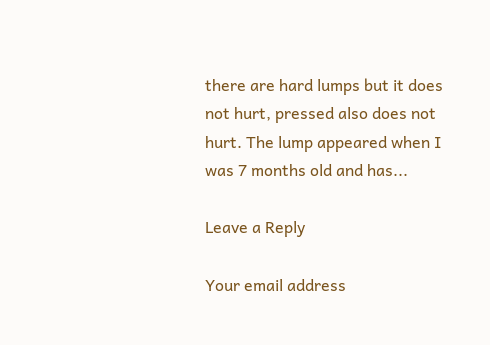there are hard lumps but it does not hurt, pressed also does not hurt. The lump appeared when I was 7 months old and has...

Leave a Reply

Your email address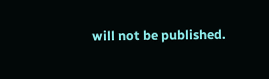will not be published.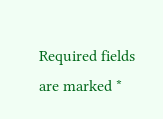Required fields are marked *